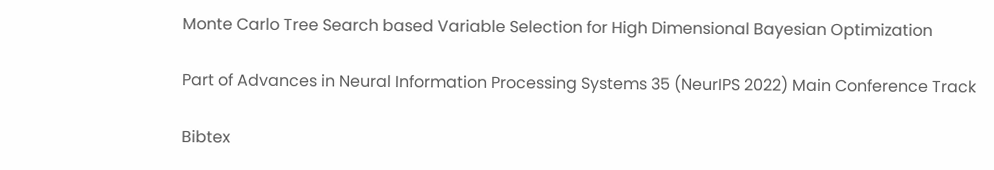Monte Carlo Tree Search based Variable Selection for High Dimensional Bayesian Optimization

Part of Advances in Neural Information Processing Systems 35 (NeurIPS 2022) Main Conference Track

Bibtex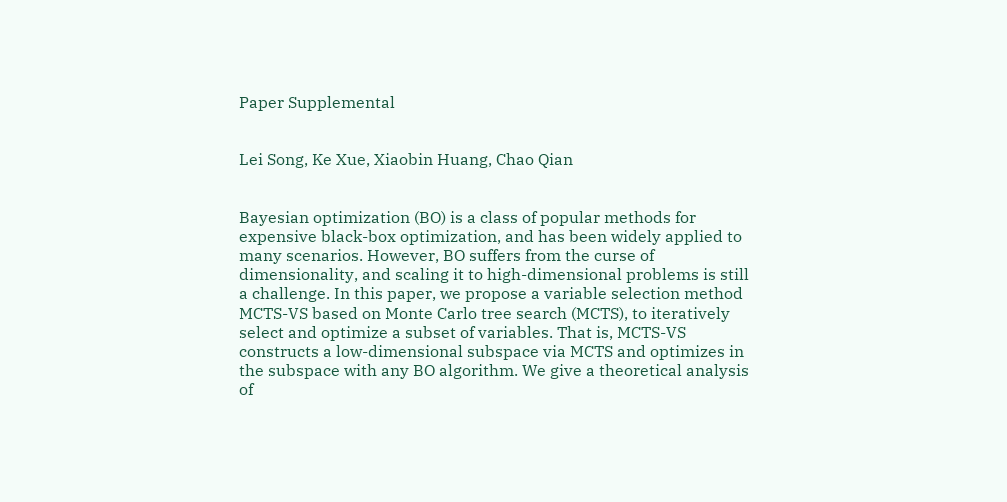Paper Supplemental


Lei Song, Ke Xue, Xiaobin Huang, Chao Qian


Bayesian optimization (BO) is a class of popular methods for expensive black-box optimization, and has been widely applied to many scenarios. However, BO suffers from the curse of dimensionality, and scaling it to high-dimensional problems is still a challenge. In this paper, we propose a variable selection method MCTS-VS based on Monte Carlo tree search (MCTS), to iteratively select and optimize a subset of variables. That is, MCTS-VS constructs a low-dimensional subspace via MCTS and optimizes in the subspace with any BO algorithm. We give a theoretical analysis of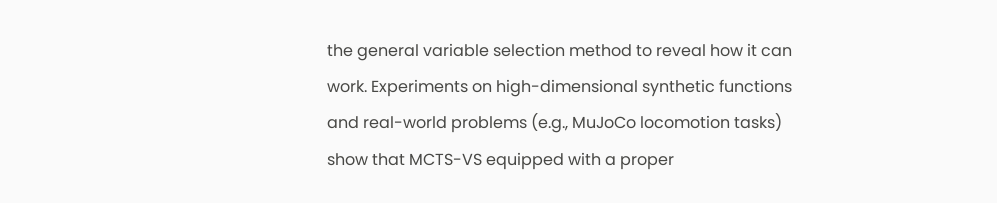the general variable selection method to reveal how it can work. Experiments on high-dimensional synthetic functions and real-world problems (e.g., MuJoCo locomotion tasks) show that MCTS-VS equipped with a proper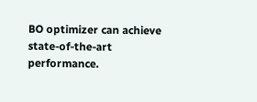BO optimizer can achieve state-of-the-art performance.